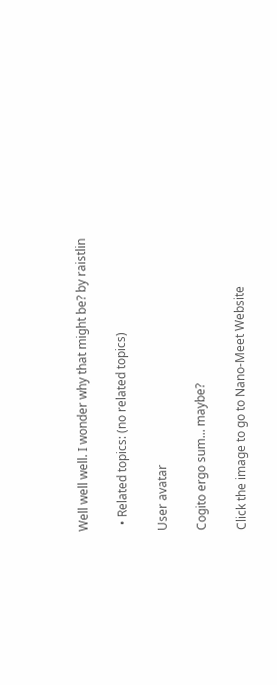Well well well. I wonder why that might be? by raistlin

  • Related topics: (no related topics)

User avatar

Cogito ergo sum... maybe?

Click the image to go to Nano-Meet Website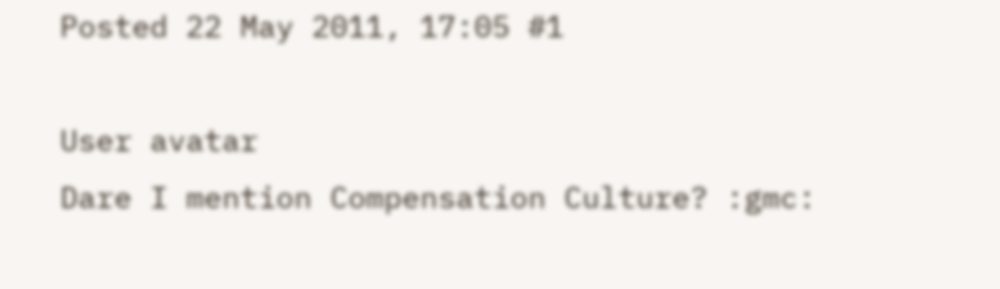Posted 22 May 2011, 17:05 #1

User avatar
Dare I mention Compensation Culture? :gmc: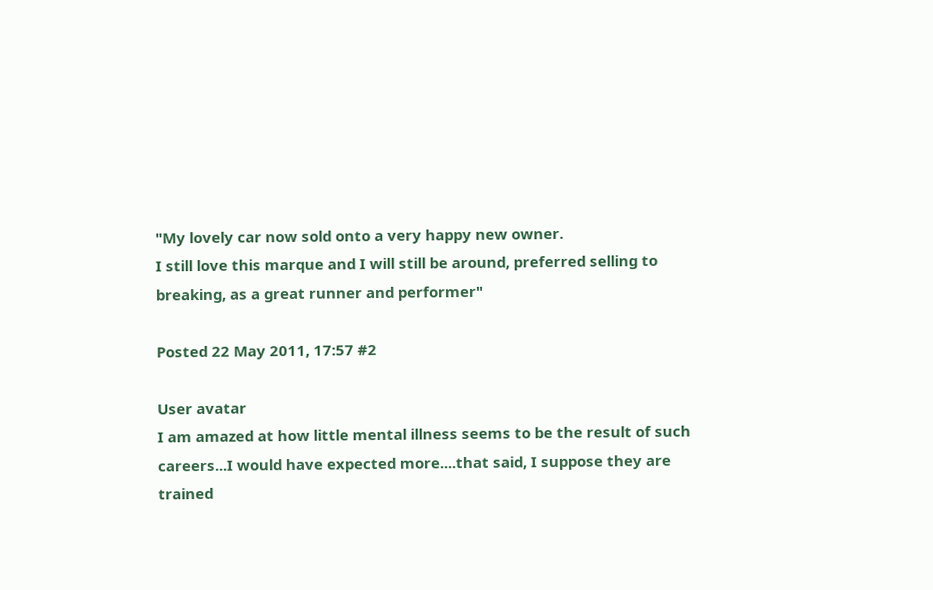"My lovely car now sold onto a very happy new owner.
I still love this marque and I will still be around, preferred selling to breaking, as a great runner and performer"

Posted 22 May 2011, 17:57 #2

User avatar
I am amazed at how little mental illness seems to be the result of such careers...I would have expected more....that said, I suppose they are trained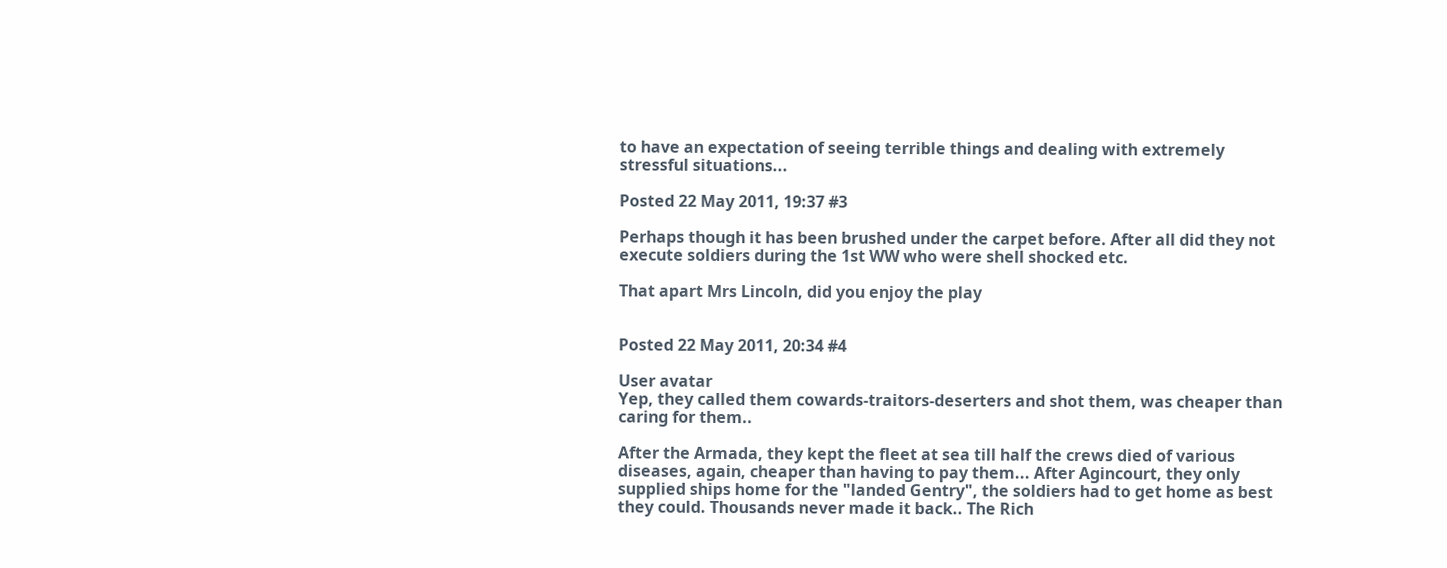to have an expectation of seeing terrible things and dealing with extremely stressful situations...

Posted 22 May 2011, 19:37 #3

Perhaps though it has been brushed under the carpet before. After all did they not execute soldiers during the 1st WW who were shell shocked etc.

That apart Mrs Lincoln, did you enjoy the play


Posted 22 May 2011, 20:34 #4

User avatar
Yep, they called them cowards-traitors-deserters and shot them, was cheaper than caring for them..

After the Armada, they kept the fleet at sea till half the crews died of various diseases, again, cheaper than having to pay them... After Agincourt, they only supplied ships home for the "landed Gentry", the soldiers had to get home as best they could. Thousands never made it back.. The Rich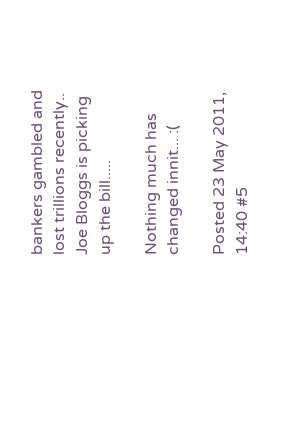bankers gambled and lost trillions recently.. Joe Bloggs is picking up the bill.....

Nothing much has changed innit... :(

Posted 23 May 2011, 14:40 #5